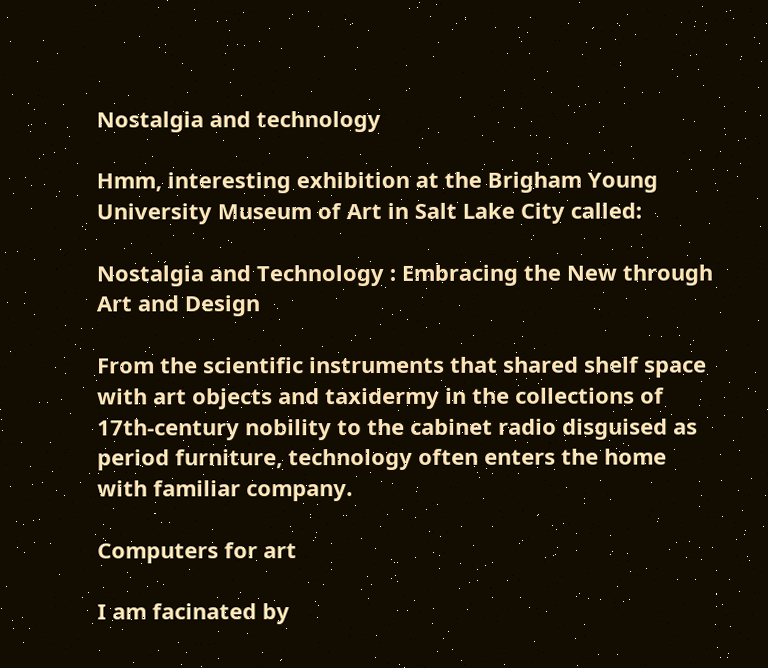Nostalgia and technology

Hmm, interesting exhibition at the Brigham Young University Museum of Art in Salt Lake City called:

Nostalgia and Technology : Embracing the New through Art and Design

From the scientific instruments that shared shelf space with art objects and taxidermy in the collections of 17th-century nobility to the cabinet radio disguised as period furniture, technology often enters the home with familiar company.

Computers for art

I am facinated by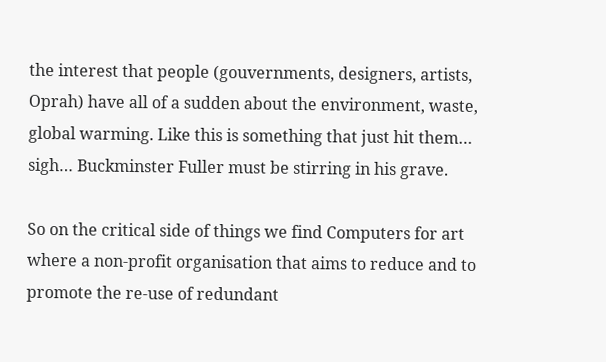the interest that people (gouvernments, designers, artists, Oprah) have all of a sudden about the environment, waste, global warming. Like this is something that just hit them… sigh… Buckminster Fuller must be stirring in his grave.

So on the critical side of things we find Computers for art where a non-profit organisation that aims to reduce and to promote the re-use of redundant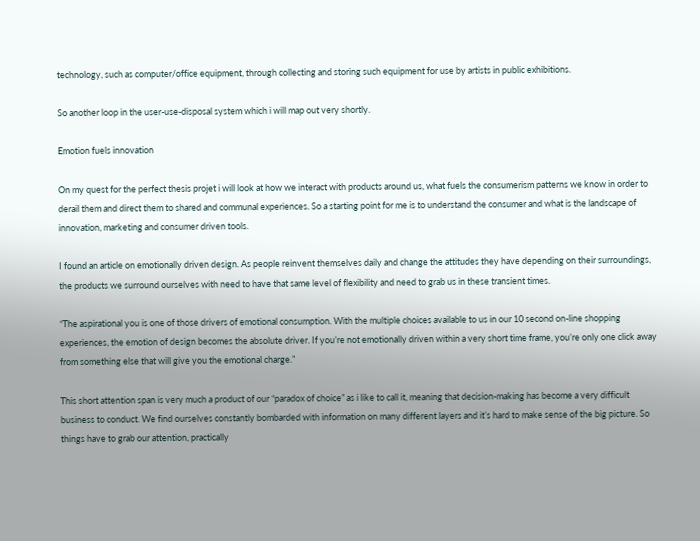technology, such as computer/office equipment, through collecting and storing such equipment for use by artists in public exhibitions.

So another loop in the user-use-disposal system which i will map out very shortly.

Emotion fuels innovation

On my quest for the perfect thesis projet i will look at how we interact with products around us, what fuels the consumerism patterns we know in order to derail them and direct them to shared and communal experiences. So a starting point for me is to understand the consumer and what is the landscape of innovation, marketing and consumer driven tools.

I found an article on emotionally driven design. As people reinvent themselves daily and change the attitudes they have depending on their surroundings, the products we surround ourselves with need to have that same level of flexibility and need to grab us in these transient times.

“The aspirational you is one of those drivers of emotional consumption. With the multiple choices available to us in our 10 second on-line shopping experiences, the emotion of design becomes the absolute driver. If you’re not emotionally driven within a very short time frame, you’re only one click away from something else that will give you the emotional charge.”

This short attention span is very much a product of our “paradox of choice” as i like to call it, meaning that decision-making has become a very difficult business to conduct. We find ourselves constantly bombarded with information on many different layers and it’s hard to make sense of the big picture. So things have to grab our attention, practically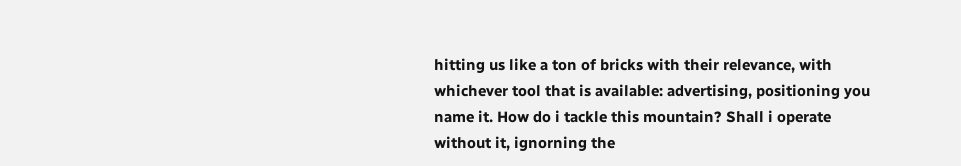hitting us like a ton of bricks with their relevance, with whichever tool that is available: advertising, positioning you name it. How do i tackle this mountain? Shall i operate without it, ignorning the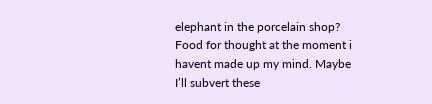elephant in the porcelain shop? Food for thought at the moment i havent made up my mind. Maybe I’ll subvert these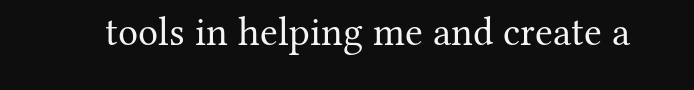tools in helping me and create a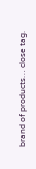brand of products… close tag.